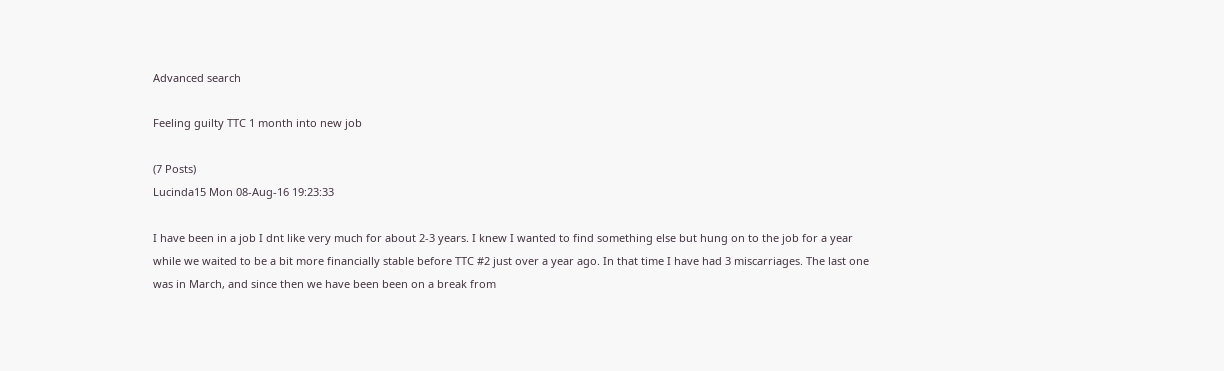Advanced search

Feeling guilty TTC 1 month into new job

(7 Posts)
Lucinda15 Mon 08-Aug-16 19:23:33

I have been in a job I dnt like very much for about 2-3 years. I knew I wanted to find something else but hung on to the job for a year while we waited to be a bit more financially stable before TTC #2 just over a year ago. In that time I have had 3 miscarriages. The last one was in March, and since then we have been been on a break from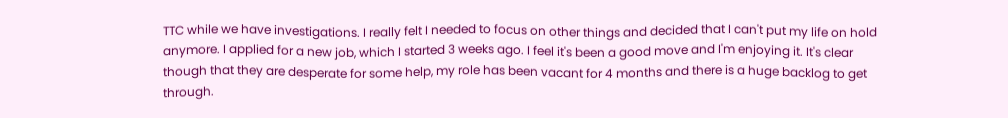TTC while we have investigations. I really felt I needed to focus on other things and decided that I can't put my life on hold anymore. I applied for a new job, which I started 3 weeks ago. I feel it's been a good move and I'm enjoying it. It's clear though that they are desperate for some help, my role has been vacant for 4 months and there is a huge backlog to get through.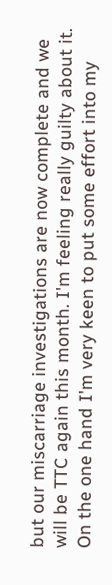but our miscarriage investigations are now complete and we will be TTC again this month. I'm feeling really guilty about it. On the one hand I'm very keen to put some effort into my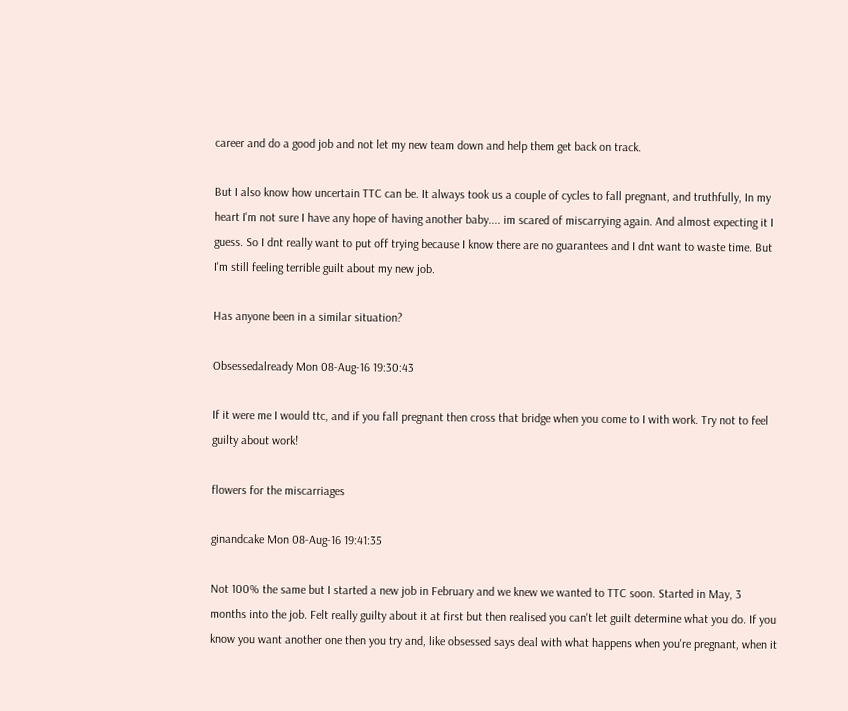career and do a good job and not let my new team down and help them get back on track.

But I also know how uncertain TTC can be. It always took us a couple of cycles to fall pregnant, and truthfully, In my heart I'm not sure I have any hope of having another baby.... im scared of miscarrying again. And almost expecting it I guess. So I dnt really want to put off trying because I know there are no guarantees and I dnt want to waste time. But I'm still feeling terrible guilt about my new job.

Has anyone been in a similar situation?

Obsessedalready Mon 08-Aug-16 19:30:43

If it were me I would ttc, and if you fall pregnant then cross that bridge when you come to I with work. Try not to feel guilty about work!

flowers for the miscarriages

ginandcake Mon 08-Aug-16 19:41:35

Not 100% the same but I started a new job in February and we knew we wanted to TTC soon. Started in May, 3 months into the job. Felt really guilty about it at first but then realised you can't let guilt determine what you do. If you know you want another one then you try and, like obsessed says deal with what happens when you're pregnant, when it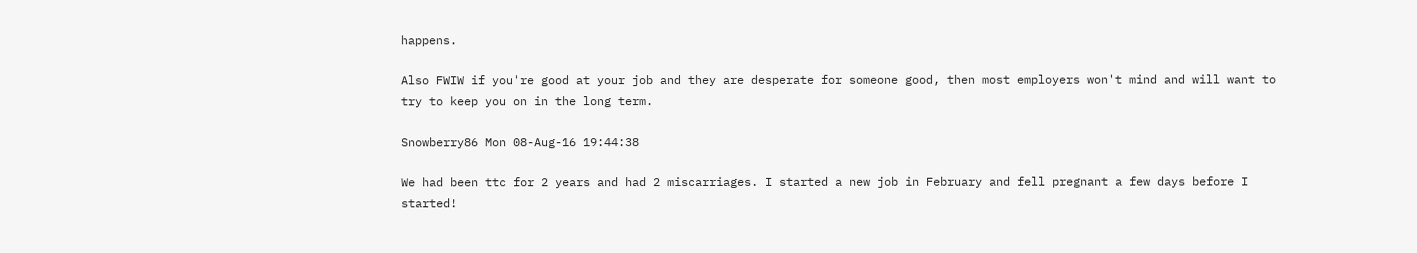happens.

Also FWIW if you're good at your job and they are desperate for someone good, then most employers won't mind and will want to try to keep you on in the long term.

Snowberry86 Mon 08-Aug-16 19:44:38

We had been ttc for 2 years and had 2 miscarriages. I started a new job in February and fell pregnant a few days before I started!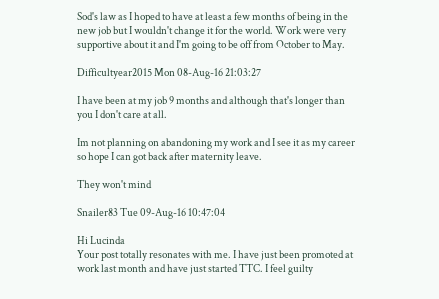Sod's law as I hoped to have at least a few months of being in the new job but I wouldn't change it for the world. Work were very supportive about it and I'm going to be off from October to May.

Difficultyear2015 Mon 08-Aug-16 21:03:27

I have been at my job 9 months and although that's longer than you I don't care at all.

Im not planning on abandoning my work and I see it as my career so hope I can got back after maternity leave.

They won't mind

Snailer83 Tue 09-Aug-16 10:47:04

Hi Lucinda
Your post totally resonates with me. I have just been promoted at work last month and have just started TTC. I feel guilty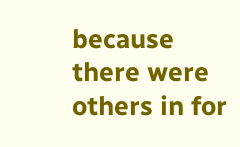because there were others in for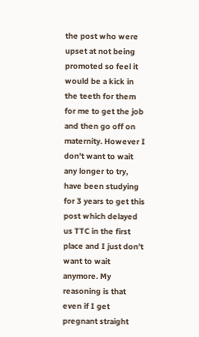the post who were upset at not being promoted so feel it would be a kick in the teeth for them for me to get the job and then go off on maternity. However I don't want to wait any longer to try, have been studying for 3 years to get this post which delayed us TTC in the first place and I just don't want to wait anymore. My reasoning is that even if I get pregnant straight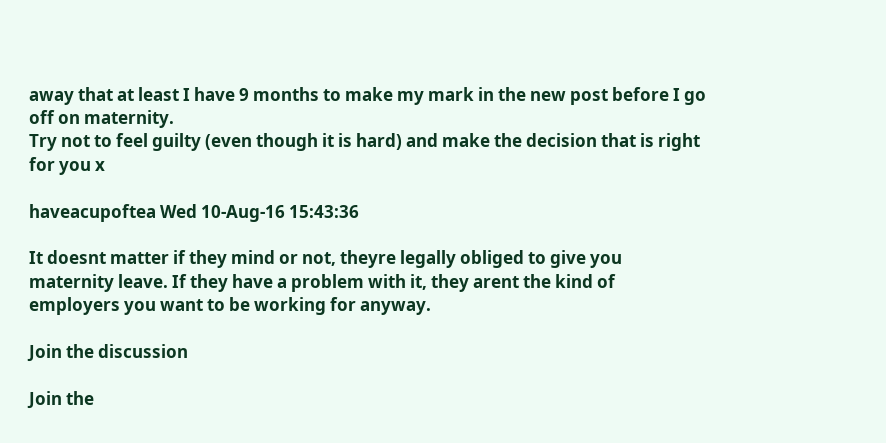away that at least I have 9 months to make my mark in the new post before I go off on maternity.
Try not to feel guilty (even though it is hard) and make the decision that is right for you x

haveacupoftea Wed 10-Aug-16 15:43:36

It doesnt matter if they mind or not, theyre legally obliged to give you maternity leave. If they have a problem with it, they arent the kind of employers you want to be working for anyway.

Join the discussion

Join the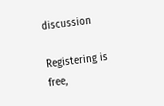discussion

Registering is free,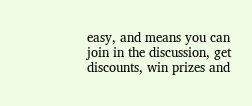easy, and means you can join in the discussion, get discounts, win prizes and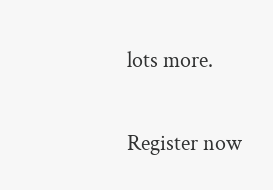lots more.

Register now